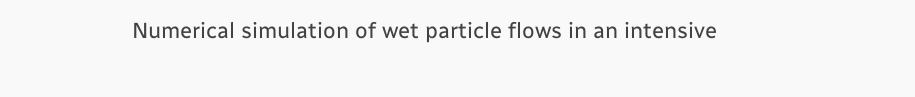Numerical simulation of wet particle flows in an intensive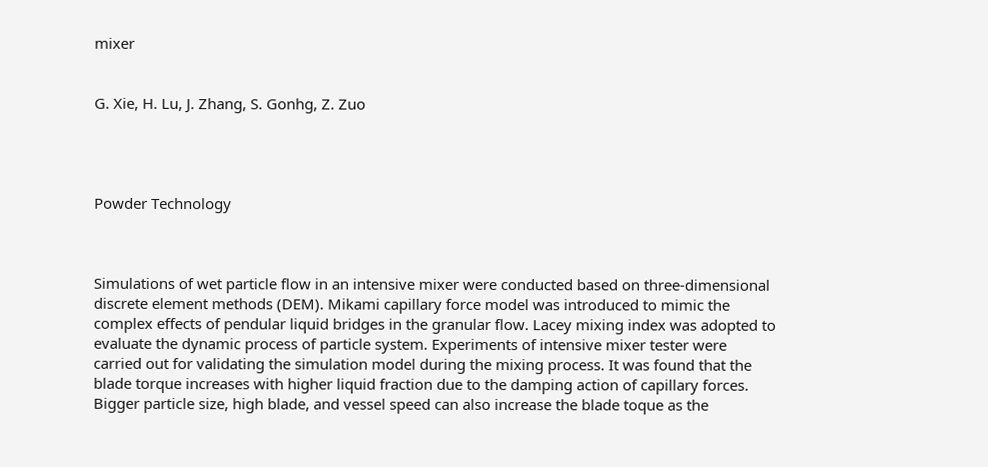mixer


G. Xie, H. Lu, J. Zhang, S. Gonhg, Z. Zuo




Powder Technology



Simulations of wet particle flow in an intensive mixer were conducted based on three-dimensional discrete element methods (DEM). Mikami capillary force model was introduced to mimic the complex effects of pendular liquid bridges in the granular flow. Lacey mixing index was adopted to evaluate the dynamic process of particle system. Experiments of intensive mixer tester were carried out for validating the simulation model during the mixing process. It was found that the blade torque increases with higher liquid fraction due to the damping action of capillary forces. Bigger particle size, high blade, and vessel speed can also increase the blade toque as the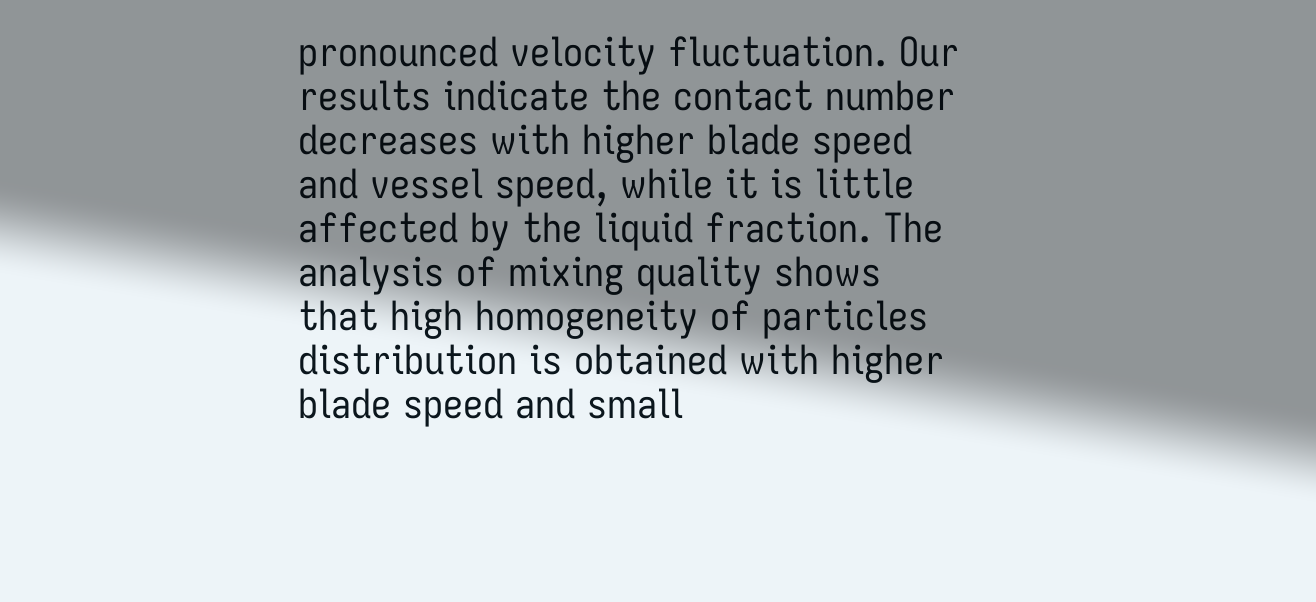pronounced velocity fluctuation. Our results indicate the contact number decreases with higher blade speed and vessel speed, while it is little affected by the liquid fraction. The analysis of mixing quality shows that high homogeneity of particles distribution is obtained with higher blade speed and small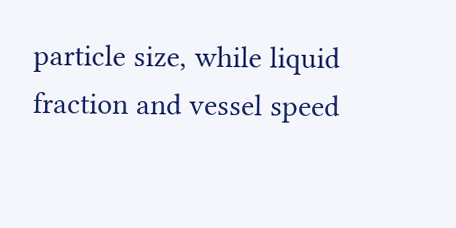particle size, while liquid fraction and vessel speed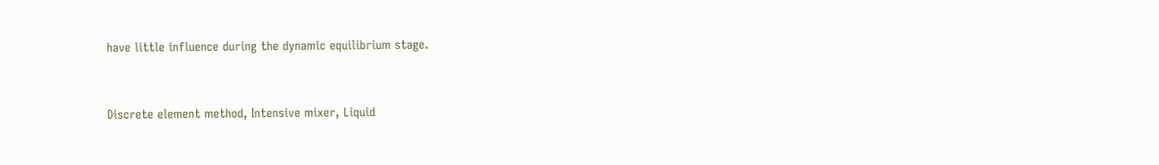have little influence during the dynamic equilibrium stage.


Discrete element method, Intensive mixer, Liquid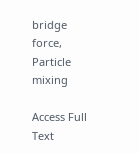bridge force, Particle mixing

Access Full Text